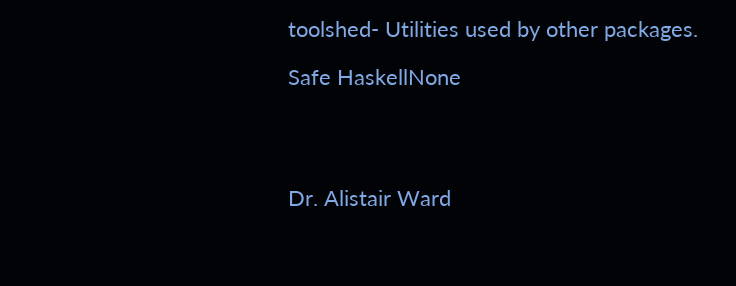toolshed- Utilities used by other packages.

Safe HaskellNone




Dr. Alistair Ward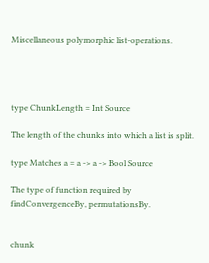Miscellaneous polymorphic list-operations.




type ChunkLength = Int Source

The length of the chunks into which a list is split.

type Matches a = a -> a -> Bool Source

The type of function required by findConvergenceBy, permutationsBy.


chunk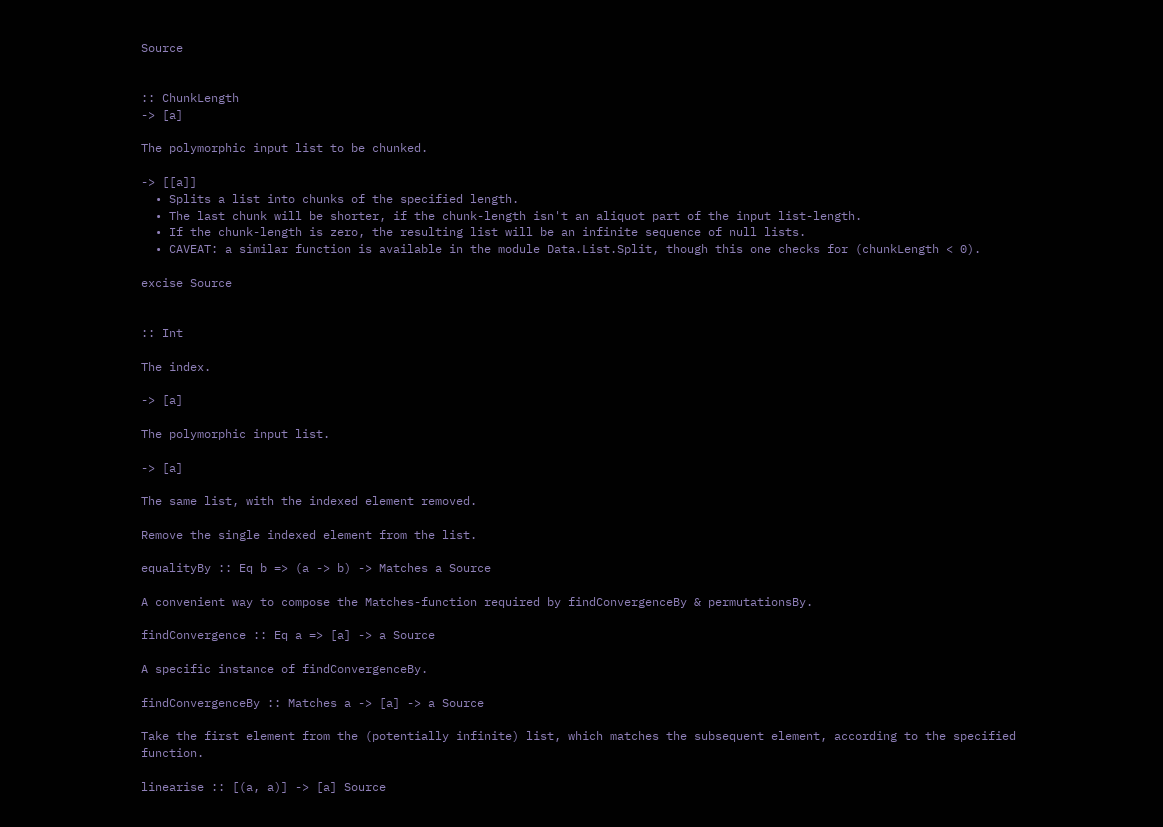Source


:: ChunkLength
-> [a]

The polymorphic input list to be chunked.

-> [[a]]
  • Splits a list into chunks of the specified length.
  • The last chunk will be shorter, if the chunk-length isn't an aliquot part of the input list-length.
  • If the chunk-length is zero, the resulting list will be an infinite sequence of null lists.
  • CAVEAT: a similar function is available in the module Data.List.Split, though this one checks for (chunkLength < 0).

excise Source


:: Int

The index.

-> [a]

The polymorphic input list.

-> [a]

The same list, with the indexed element removed.

Remove the single indexed element from the list.

equalityBy :: Eq b => (a -> b) -> Matches a Source

A convenient way to compose the Matches-function required by findConvergenceBy & permutationsBy.

findConvergence :: Eq a => [a] -> a Source

A specific instance of findConvergenceBy.

findConvergenceBy :: Matches a -> [a] -> a Source

Take the first element from the (potentially infinite) list, which matches the subsequent element, according to the specified function.

linearise :: [(a, a)] -> [a] Source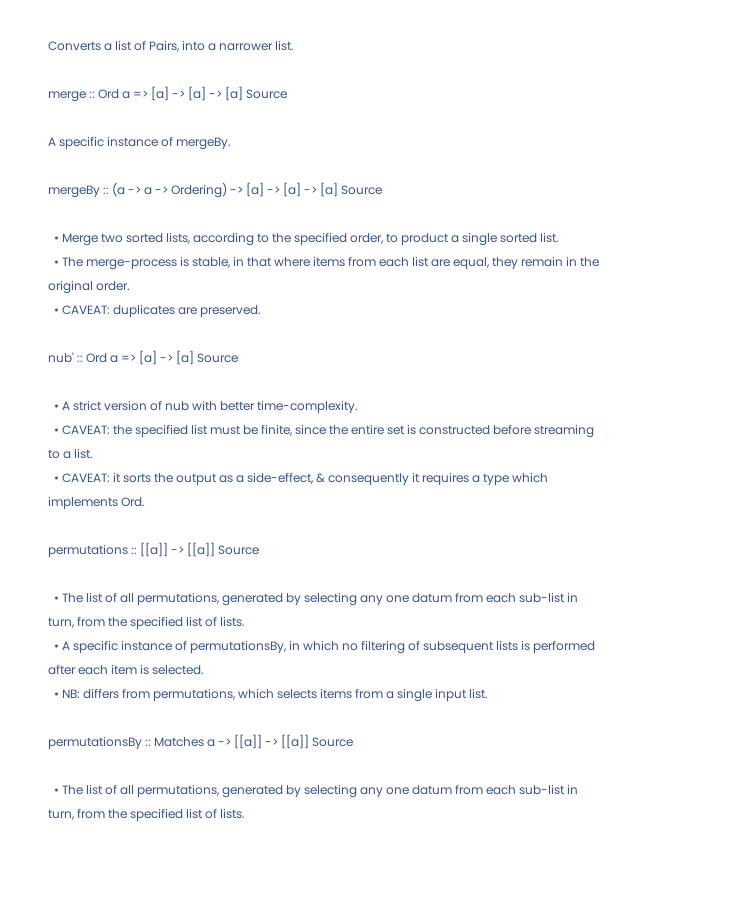Converts a list of Pairs, into a narrower list.

merge :: Ord a => [a] -> [a] -> [a] Source

A specific instance of mergeBy.

mergeBy :: (a -> a -> Ordering) -> [a] -> [a] -> [a] Source

  • Merge two sorted lists, according to the specified order, to product a single sorted list.
  • The merge-process is stable, in that where items from each list are equal, they remain in the original order.
  • CAVEAT: duplicates are preserved.

nub' :: Ord a => [a] -> [a] Source

  • A strict version of nub with better time-complexity.
  • CAVEAT: the specified list must be finite, since the entire set is constructed before streaming to a list.
  • CAVEAT: it sorts the output as a side-effect, & consequently it requires a type which implements Ord.

permutations :: [[a]] -> [[a]] Source

  • The list of all permutations, generated by selecting any one datum from each sub-list in turn, from the specified list of lists.
  • A specific instance of permutationsBy, in which no filtering of subsequent lists is performed after each item is selected.
  • NB: differs from permutations, which selects items from a single input list.

permutationsBy :: Matches a -> [[a]] -> [[a]] Source

  • The list of all permutations, generated by selecting any one datum from each sub-list in turn, from the specified list of lists.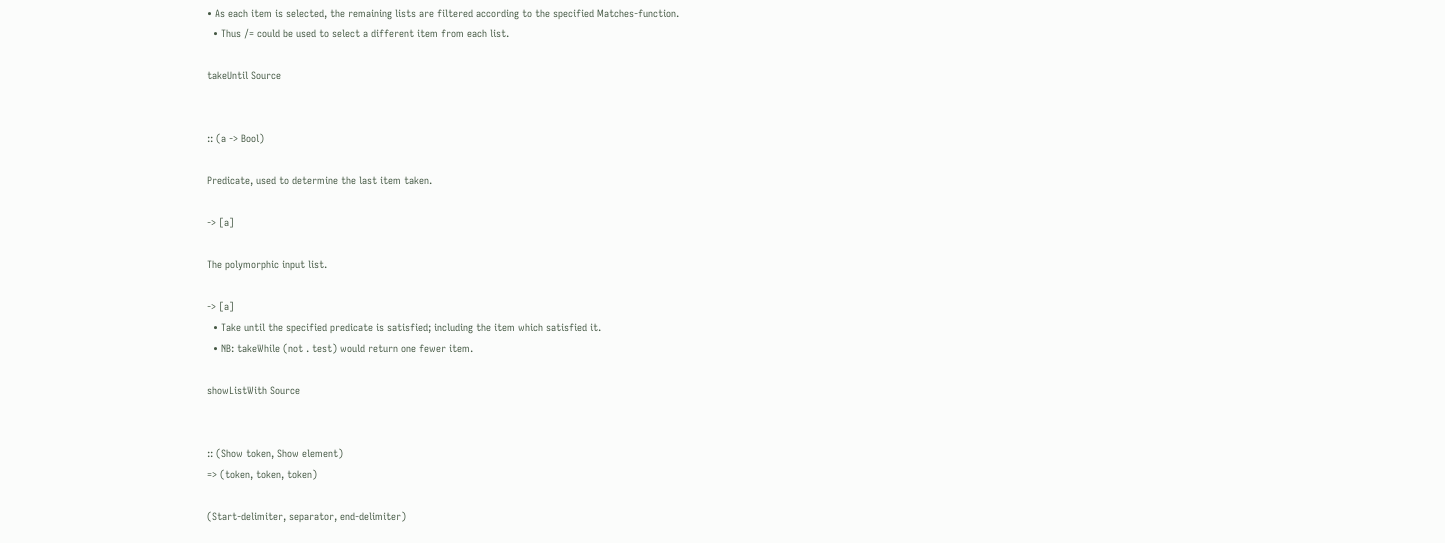• As each item is selected, the remaining lists are filtered according to the specified Matches-function.
  • Thus /= could be used to select a different item from each list.

takeUntil Source


:: (a -> Bool)

Predicate, used to determine the last item taken.

-> [a]

The polymorphic input list.

-> [a]
  • Take until the specified predicate is satisfied; including the item which satisfied it.
  • NB: takeWhile (not . test) would return one fewer item.

showListWith Source


:: (Show token, Show element)
=> (token, token, token)

(Start-delimiter, separator, end-delimiter)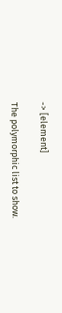-> [element]

The polymorphic list to show.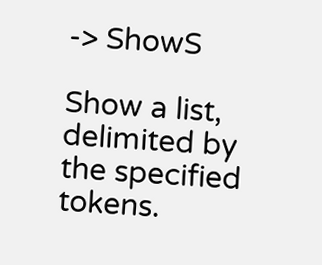-> ShowS

Show a list, delimited by the specified tokens.